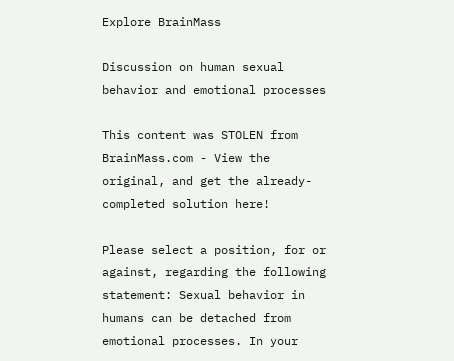Explore BrainMass

Discussion on human sexual behavior and emotional processes

This content was STOLEN from BrainMass.com - View the original, and get the already-completed solution here!

Please select a position, for or against, regarding the following statement: Sexual behavior in humans can be detached from emotional processes. In your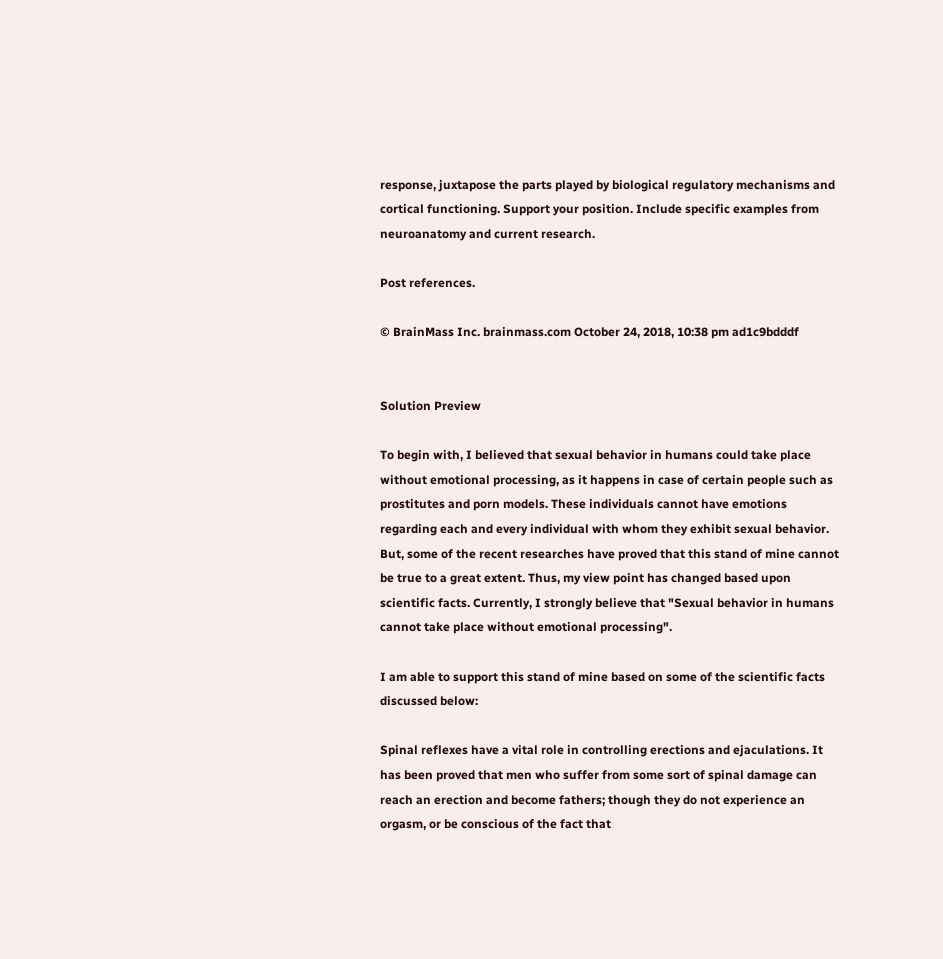response, juxtapose the parts played by biological regulatory mechanisms and cortical functioning. Support your position. Include specific examples from neuroanatomy and current research.

Post references.

© BrainMass Inc. brainmass.com October 24, 2018, 10:38 pm ad1c9bdddf


Solution Preview

To begin with, I believed that sexual behavior in humans could take place without emotional processing, as it happens in case of certain people such as prostitutes and porn models. These individuals cannot have emotions regarding each and every individual with whom they exhibit sexual behavior. But, some of the recent researches have proved that this stand of mine cannot be true to a great extent. Thus, my view point has changed based upon scientific facts. Currently, I strongly believe that "Sexual behavior in humans cannot take place without emotional processing".

I am able to support this stand of mine based on some of the scientific facts discussed below:

Spinal reflexes have a vital role in controlling erections and ejaculations. It has been proved that men who suffer from some sort of spinal damage can reach an erection and become fathers; though they do not experience an orgasm, or be conscious of the fact that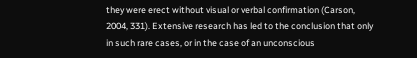they were erect without visual or verbal confirmation (Carson, 2004, 331). Extensive research has led to the conclusion that only in such rare cases, or in the case of an unconscious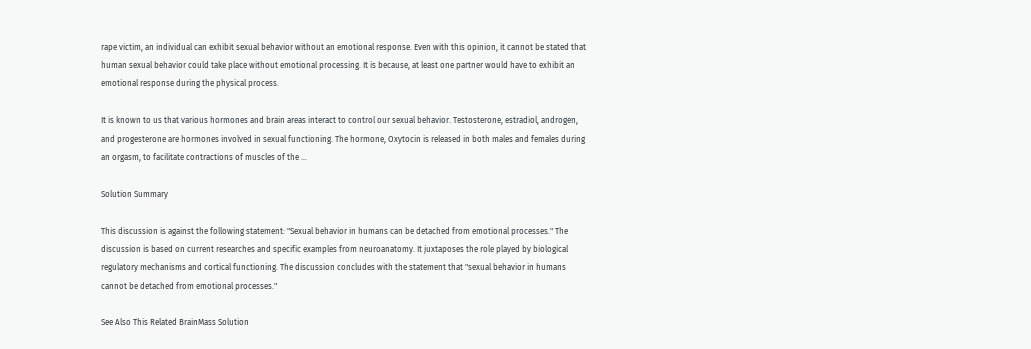rape victim, an individual can exhibit sexual behavior without an emotional response. Even with this opinion, it cannot be stated that human sexual behavior could take place without emotional processing. It is because, at least one partner would have to exhibit an emotional response during the physical process.

It is known to us that various hormones and brain areas interact to control our sexual behavior. Testosterone, estradiol, androgen, and progesterone are hormones involved in sexual functioning. The hormone, Oxytocin is released in both males and females during an orgasm, to facilitate contractions of muscles of the ...

Solution Summary

This discussion is against the following statement: "Sexual behavior in humans can be detached from emotional processes." The discussion is based on current researches and specific examples from neuroanatomy. It juxtaposes the role played by biological regulatory mechanisms and cortical functioning. The discussion concludes with the statement that "sexual behavior in humans cannot be detached from emotional processes."

See Also This Related BrainMass Solution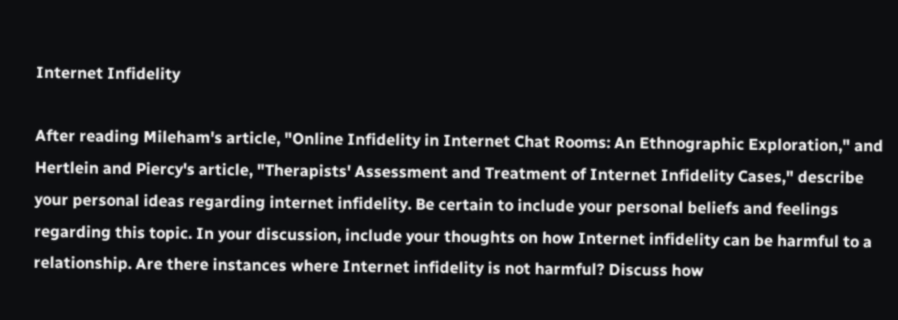Internet Infidelity

After reading Mileham's article, "Online Infidelity in Internet Chat Rooms: An Ethnographic Exploration," and Hertlein and Piercy's article, "Therapists' Assessment and Treatment of Internet Infidelity Cases," describe your personal ideas regarding internet infidelity. Be certain to include your personal beliefs and feelings regarding this topic. In your discussion, include your thoughts on how Internet infidelity can be harmful to a relationship. Are there instances where Internet infidelity is not harmful? Discuss how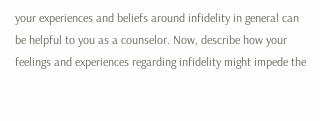your experiences and beliefs around infidelity in general can be helpful to you as a counselor. Now, describe how your feelings and experiences regarding infidelity might impede the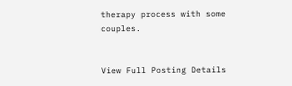therapy process with some couples.


View Full Posting Details